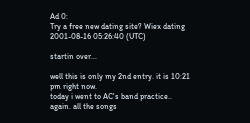Ad 0:
Try a free new dating site? Wiex dating
2001-08-16 05:26:40 (UTC)

startin over...

well this is only my 2nd entry. it is 10:21 pm right now.
today i went to AC's band practice.. again. all the songs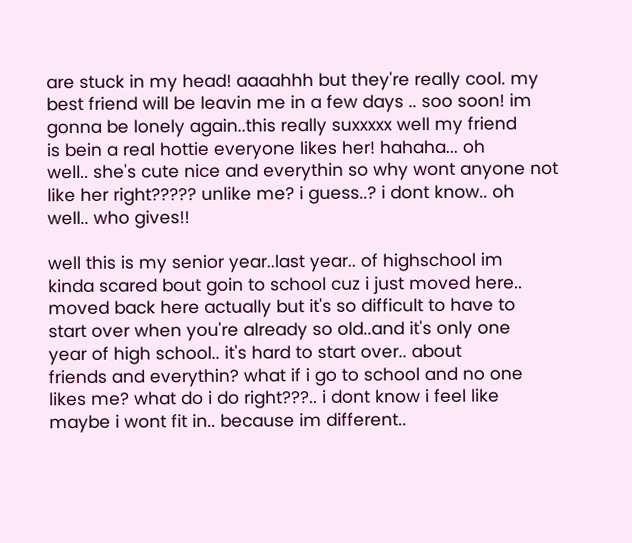are stuck in my head! aaaahhh but they're really cool. my
best friend will be leavin me in a few days .. soo soon! im
gonna be lonely again..this really suxxxxx well my friend
is bein a real hottie everyone likes her! hahaha... oh
well.. she's cute nice and everythin so why wont anyone not
like her right????? unlike me? i guess..? i dont know.. oh
well.. who gives!!

well this is my senior year..last year.. of highschool im
kinda scared bout goin to school cuz i just moved here..
moved back here actually but it's so difficult to have to
start over when you're already so old..and it's only one
year of high school.. it's hard to start over.. about
friends and everythin? what if i go to school and no one
likes me? what do i do right???.. i dont know i feel like
maybe i wont fit in.. because im different..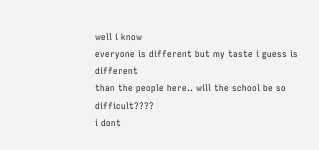well i know
everyone is different but my taste i guess is different
than the people here.. will the school be so difficult????
i dont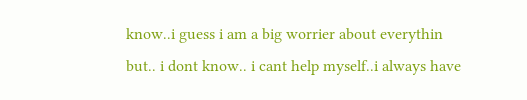know..i guess i am a big worrier about everythin
but.. i dont know.. i cant help myself..i always have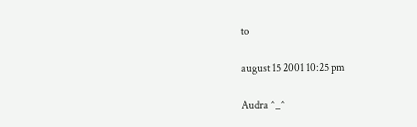to

august 15 2001 10:25 pm

Audra ^_^